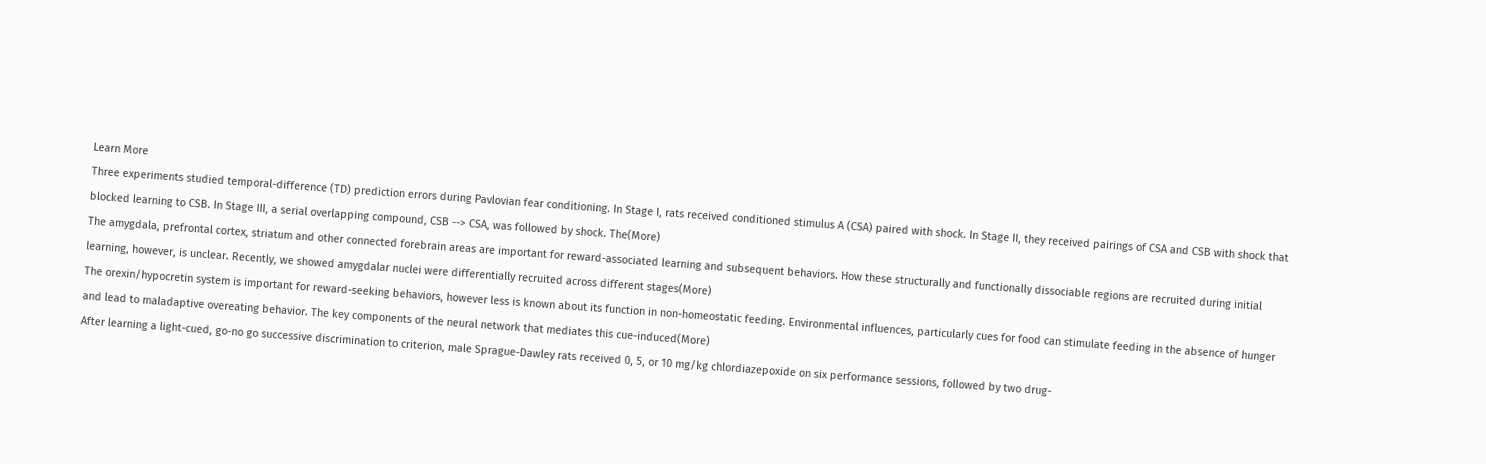Learn More
Three experiments studied temporal-difference (TD) prediction errors during Pavlovian fear conditioning. In Stage I, rats received conditioned stimulus A (CSA) paired with shock. In Stage II, they received pairings of CSA and CSB with shock that blocked learning to CSB. In Stage III, a serial overlapping compound, CSB --> CSA, was followed by shock. The(More)
The amygdala, prefrontal cortex, striatum and other connected forebrain areas are important for reward-associated learning and subsequent behaviors. How these structurally and functionally dissociable regions are recruited during initial learning, however, is unclear. Recently, we showed amygdalar nuclei were differentially recruited across different stages(More)
The orexin/hypocretin system is important for reward-seeking behaviors, however less is known about its function in non-homeostatic feeding. Environmental influences, particularly cues for food can stimulate feeding in the absence of hunger and lead to maladaptive overeating behavior. The key components of the neural network that mediates this cue-induced(More)
After learning a light-cued, go-no go successive discrimination to criterion, male Sprague-Dawley rats received 0, 5, or 10 mg/kg chlordiazepoxide on six performance sessions, followed by two drug-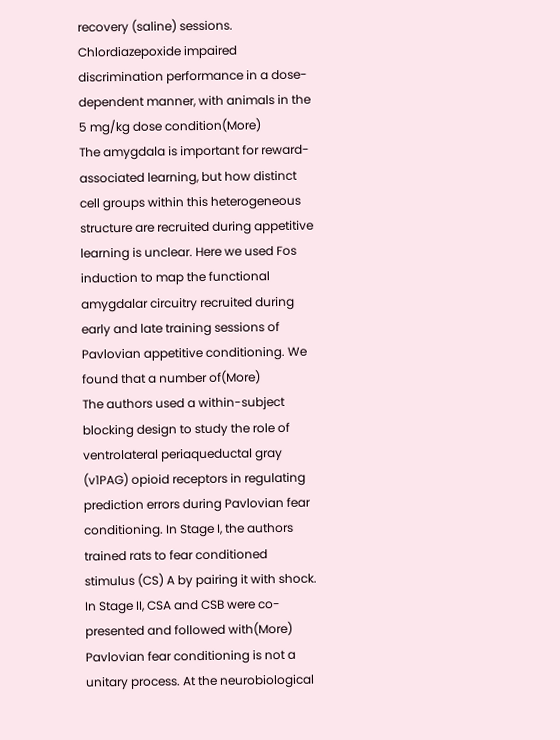recovery (saline) sessions. Chlordiazepoxide impaired discrimination performance in a dose-dependent manner, with animals in the 5 mg/kg dose condition(More)
The amygdala is important for reward-associated learning, but how distinct cell groups within this heterogeneous structure are recruited during appetitive learning is unclear. Here we used Fos induction to map the functional amygdalar circuitry recruited during early and late training sessions of Pavlovian appetitive conditioning. We found that a number of(More)
The authors used a within-subject blocking design to study the role of ventrolateral periaqueductal gray (v1PAG) opioid receptors in regulating prediction errors during Pavlovian fear conditioning. In Stage I, the authors trained rats to fear conditioned stimulus (CS) A by pairing it with shock. In Stage II, CSA and CSB were co-presented and followed with(More)
Pavlovian fear conditioning is not a unitary process. At the neurobiological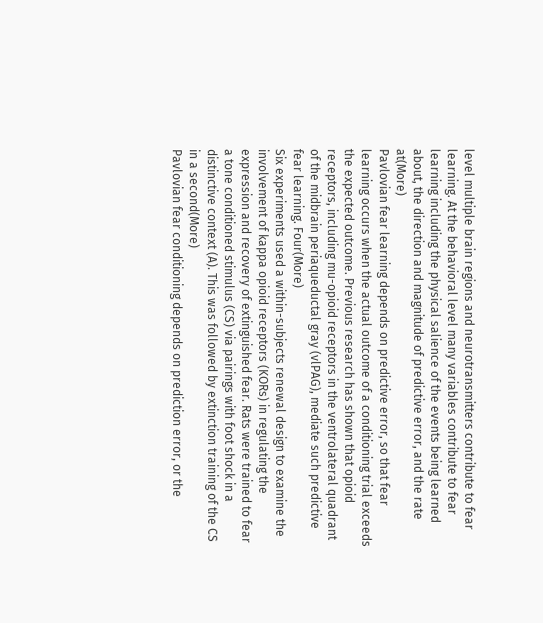level multiple brain regions and neurotransmitters contribute to fear learning. At the behavioral level many variables contribute to fear learning including the physical salience of the events being learned about, the direction and magnitude of predictive error, and the rate at(More)
Pavlovian fear learning depends on predictive error, so that fear learning occurs when the actual outcome of a conditioning trial exceeds the expected outcome. Previous research has shown that opioid receptors, including mu-opioid receptors in the ventrolateral quadrant of the midbrain periaqueductal gray (vlPAG), mediate such predictive fear learning. Four(More)
Six experiments used a within-subjects renewal design to examine the involvement of kappa opioid receptors (KORs) in regulating the expression and recovery of extinguished fear. Rats were trained to fear a tone conditioned stimulus (CS) via pairings with foot shock in a distinctive context (A). This was followed by extinction training of the CS in a second(More)
Pavlovian fear conditioning depends on prediction error, or the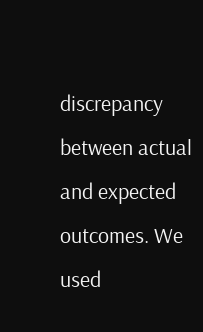discrepancy between actual and expected outcomes. We used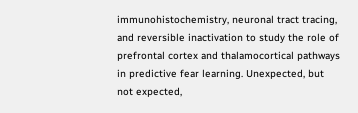immunohistochemistry, neuronal tract tracing, and reversible inactivation to study the role of prefrontal cortex and thalamocortical pathways in predictive fear learning. Unexpected, but not expected,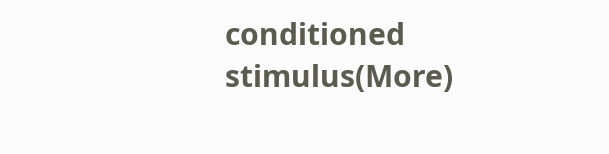conditioned stimulus(More)